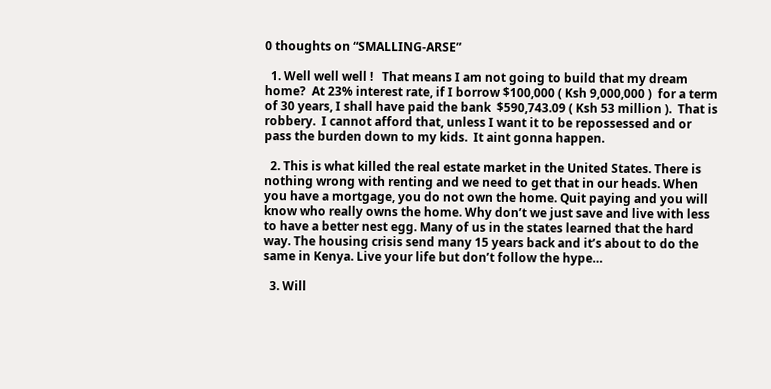0 thoughts on “SMALLING-ARSE”

  1. Well well well !   That means I am not going to build that my dream home?  At 23% interest rate, if I borrow $100,000 ( Ksh 9,000,000 )  for a term of 30 years, I shall have paid the bank  $590,743.09 ( Ksh 53 million ).  That is robbery.  I cannot afford that, unless I want it to be repossessed and or pass the burden down to my kids.  It aint gonna happen.

  2. This is what killed the real estate market in the United States. There is nothing wrong with renting and we need to get that in our heads. When you have a mortgage, you do not own the home. Quit paying and you will know who really owns the home. Why don’t we just save and live with less to have a better nest egg. Many of us in the states learned that the hard way. The housing crisis send many 15 years back and it’s about to do the same in Kenya. Live your life but don’t follow the hype…

  3. Will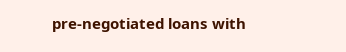pre-negotiated loans with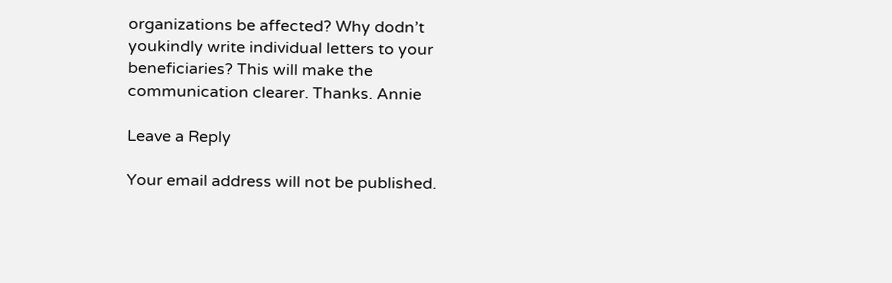organizations be affected? Why dodn’t youkindly write individual letters to your beneficiaries? This will make the communication clearer. Thanks. Annie

Leave a Reply

Your email address will not be published.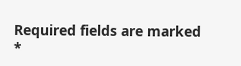Required fields are marked *